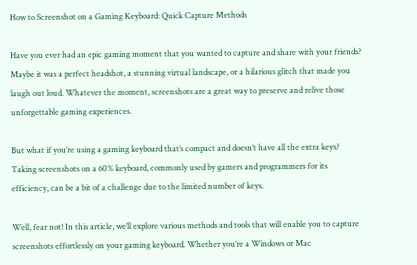How to Screenshot on a Gaming Keyboard: Quick Capture Methods

Have you ever had an epic gaming moment that you wanted to capture and share with your friends? Maybe it was a perfect headshot, a stunning virtual landscape, or a hilarious glitch that made you laugh out loud. Whatever the moment, screenshots are a great way to preserve and relive those unforgettable gaming experiences.

But what if you’re using a gaming keyboard that’s compact and doesn’t have all the extra keys? Taking screenshots on a 60% keyboard, commonly used by gamers and programmers for its efficiency, can be a bit of a challenge due to the limited number of keys.

Well, fear not! In this article, we’ll explore various methods and tools that will enable you to capture screenshots effortlessly on your gaming keyboard. Whether you’re a Windows or Mac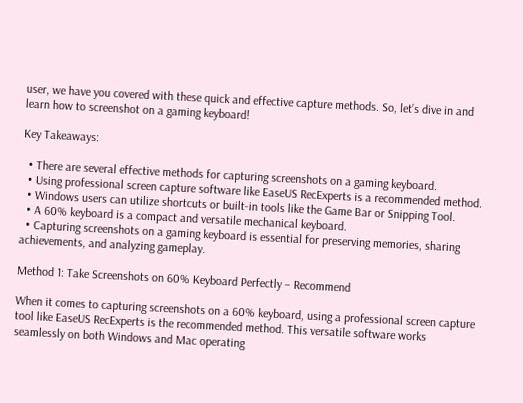user, we have you covered with these quick and effective capture methods. So, let’s dive in and learn how to screenshot on a gaming keyboard!

Key Takeaways:

  • There are several effective methods for capturing screenshots on a gaming keyboard.
  • Using professional screen capture software like EaseUS RecExperts is a recommended method.
  • Windows users can utilize shortcuts or built-in tools like the Game Bar or Snipping Tool.
  • A 60% keyboard is a compact and versatile mechanical keyboard.
  • Capturing screenshots on a gaming keyboard is essential for preserving memories, sharing achievements, and analyzing gameplay.

Method 1: Take Screenshots on 60% Keyboard Perfectly – Recommend

When it comes to capturing screenshots on a 60% keyboard, using a professional screen capture tool like EaseUS RecExperts is the recommended method. This versatile software works seamlessly on both Windows and Mac operating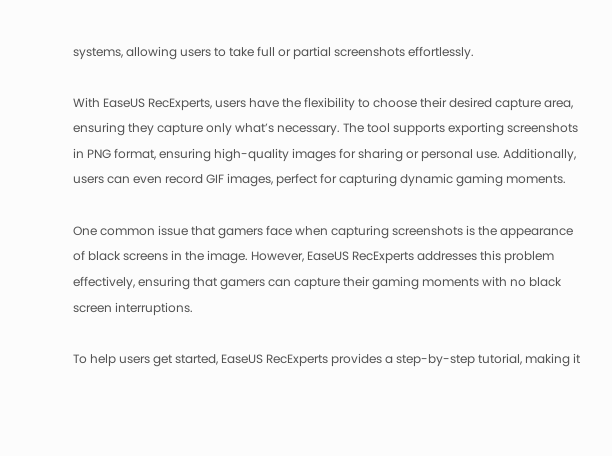systems, allowing users to take full or partial screenshots effortlessly.

With EaseUS RecExperts, users have the flexibility to choose their desired capture area, ensuring they capture only what’s necessary. The tool supports exporting screenshots in PNG format, ensuring high-quality images for sharing or personal use. Additionally, users can even record GIF images, perfect for capturing dynamic gaming moments.

One common issue that gamers face when capturing screenshots is the appearance of black screens in the image. However, EaseUS RecExperts addresses this problem effectively, ensuring that gamers can capture their gaming moments with no black screen interruptions.

To help users get started, EaseUS RecExperts provides a step-by-step tutorial, making it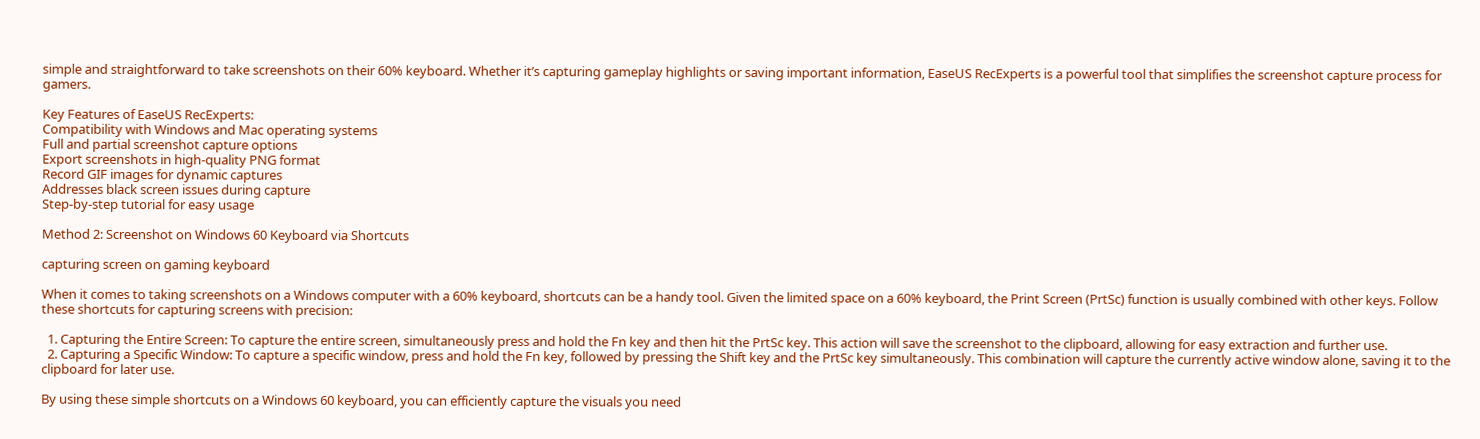simple and straightforward to take screenshots on their 60% keyboard. Whether it’s capturing gameplay highlights or saving important information, EaseUS RecExperts is a powerful tool that simplifies the screenshot capture process for gamers.

Key Features of EaseUS RecExperts:
Compatibility with Windows and Mac operating systems
Full and partial screenshot capture options
Export screenshots in high-quality PNG format
Record GIF images for dynamic captures
Addresses black screen issues during capture
Step-by-step tutorial for easy usage

Method 2: Screenshot on Windows 60 Keyboard via Shortcuts

capturing screen on gaming keyboard

When it comes to taking screenshots on a Windows computer with a 60% keyboard, shortcuts can be a handy tool. Given the limited space on a 60% keyboard, the Print Screen (PrtSc) function is usually combined with other keys. Follow these shortcuts for capturing screens with precision:

  1. Capturing the Entire Screen: To capture the entire screen, simultaneously press and hold the Fn key and then hit the PrtSc key. This action will save the screenshot to the clipboard, allowing for easy extraction and further use.
  2. Capturing a Specific Window: To capture a specific window, press and hold the Fn key, followed by pressing the Shift key and the PrtSc key simultaneously. This combination will capture the currently active window alone, saving it to the clipboard for later use.

By using these simple shortcuts on a Windows 60 keyboard, you can efficiently capture the visuals you need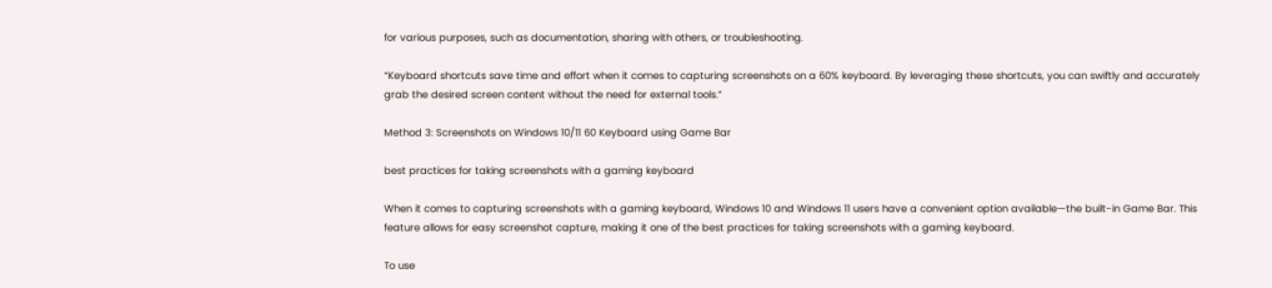for various purposes, such as documentation, sharing with others, or troubleshooting.

“Keyboard shortcuts save time and effort when it comes to capturing screenshots on a 60% keyboard. By leveraging these shortcuts, you can swiftly and accurately grab the desired screen content without the need for external tools.”

Method 3: Screenshots on Windows 10/11 60 Keyboard using Game Bar

best practices for taking screenshots with a gaming keyboard

When it comes to capturing screenshots with a gaming keyboard, Windows 10 and Windows 11 users have a convenient option available—the built-in Game Bar. This feature allows for easy screenshot capture, making it one of the best practices for taking screenshots with a gaming keyboard.

To use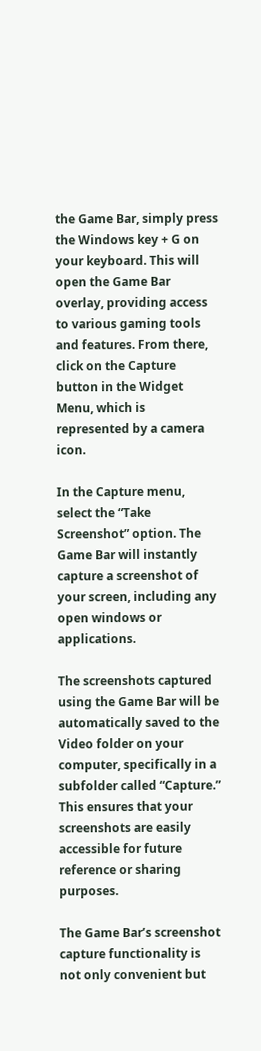the Game Bar, simply press the Windows key + G on your keyboard. This will open the Game Bar overlay, providing access to various gaming tools and features. From there, click on the Capture button in the Widget Menu, which is represented by a camera icon.

In the Capture menu, select the “Take Screenshot” option. The Game Bar will instantly capture a screenshot of your screen, including any open windows or applications.

The screenshots captured using the Game Bar will be automatically saved to the Video folder on your computer, specifically in a subfolder called “Capture.” This ensures that your screenshots are easily accessible for future reference or sharing purposes.

The Game Bar’s screenshot capture functionality is not only convenient but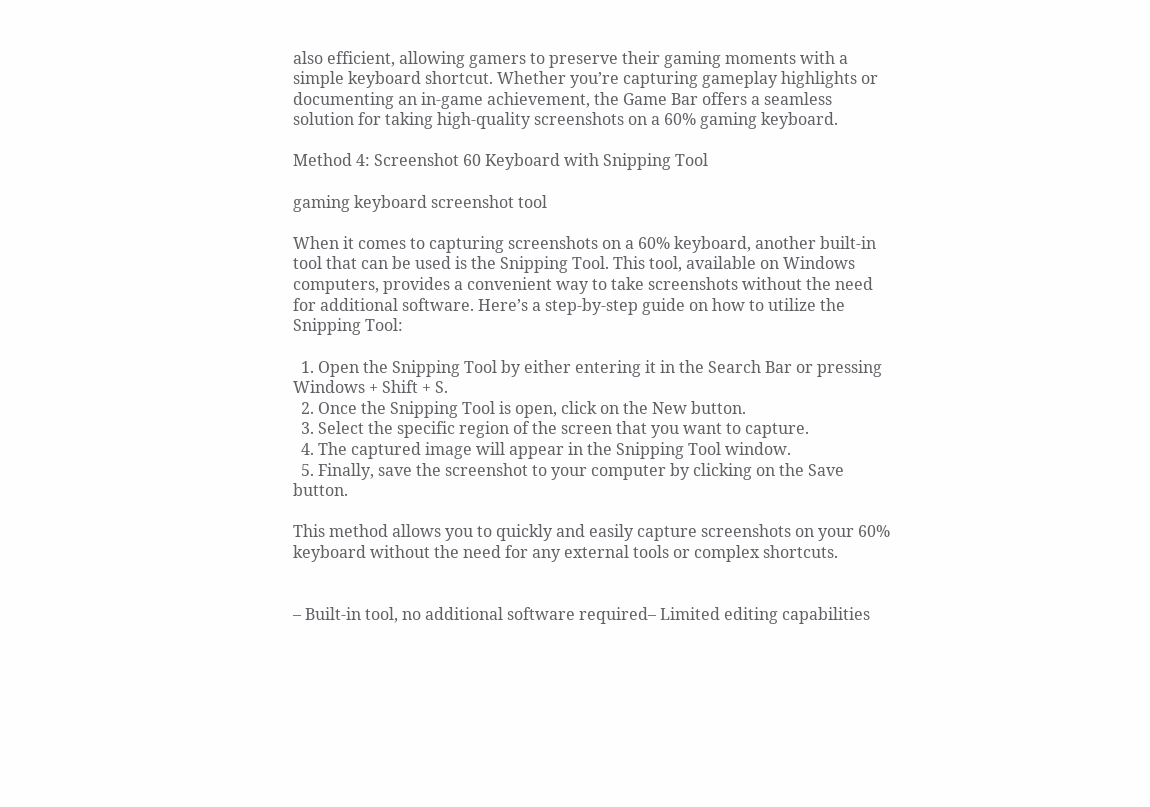also efficient, allowing gamers to preserve their gaming moments with a simple keyboard shortcut. Whether you’re capturing gameplay highlights or documenting an in-game achievement, the Game Bar offers a seamless solution for taking high-quality screenshots on a 60% gaming keyboard.

Method 4: Screenshot 60 Keyboard with Snipping Tool

gaming keyboard screenshot tool

When it comes to capturing screenshots on a 60% keyboard, another built-in tool that can be used is the Snipping Tool. This tool, available on Windows computers, provides a convenient way to take screenshots without the need for additional software. Here’s a step-by-step guide on how to utilize the Snipping Tool:

  1. Open the Snipping Tool by either entering it in the Search Bar or pressing Windows + Shift + S.
  2. Once the Snipping Tool is open, click on the New button.
  3. Select the specific region of the screen that you want to capture.
  4. The captured image will appear in the Snipping Tool window.
  5. Finally, save the screenshot to your computer by clicking on the Save button.

This method allows you to quickly and easily capture screenshots on your 60% keyboard without the need for any external tools or complex shortcuts.


– Built-in tool, no additional software required– Limited editing capabilities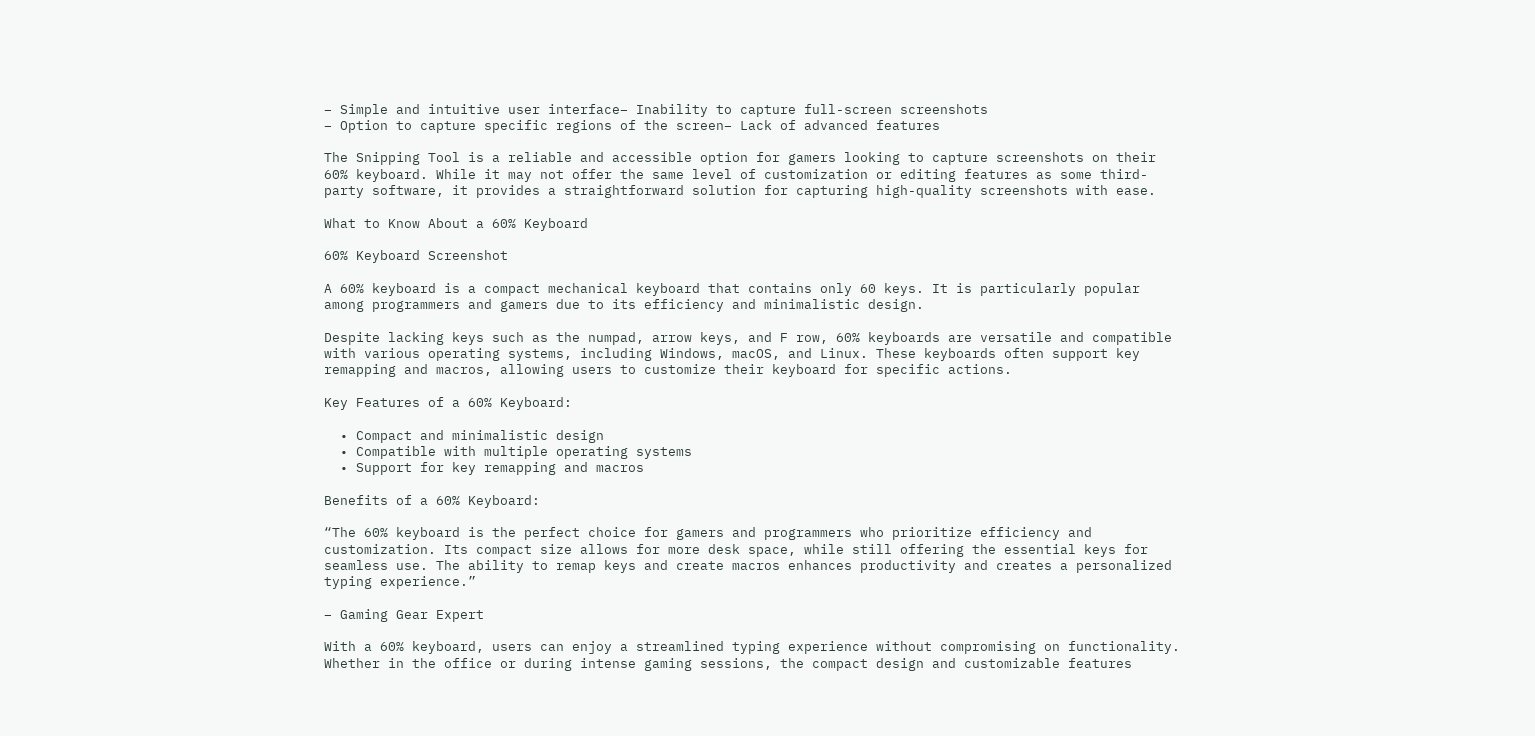– Simple and intuitive user interface– Inability to capture full-screen screenshots
– Option to capture specific regions of the screen– Lack of advanced features

The Snipping Tool is a reliable and accessible option for gamers looking to capture screenshots on their 60% keyboard. While it may not offer the same level of customization or editing features as some third-party software, it provides a straightforward solution for capturing high-quality screenshots with ease.

What to Know About a 60% Keyboard

60% Keyboard Screenshot

A 60% keyboard is a compact mechanical keyboard that contains only 60 keys. It is particularly popular among programmers and gamers due to its efficiency and minimalistic design.

Despite lacking keys such as the numpad, arrow keys, and F row, 60% keyboards are versatile and compatible with various operating systems, including Windows, macOS, and Linux. These keyboards often support key remapping and macros, allowing users to customize their keyboard for specific actions.

Key Features of a 60% Keyboard:

  • Compact and minimalistic design
  • Compatible with multiple operating systems
  • Support for key remapping and macros

Benefits of a 60% Keyboard:

“The 60% keyboard is the perfect choice for gamers and programmers who prioritize efficiency and customization. Its compact size allows for more desk space, while still offering the essential keys for seamless use. The ability to remap keys and create macros enhances productivity and creates a personalized typing experience.”

– Gaming Gear Expert

With a 60% keyboard, users can enjoy a streamlined typing experience without compromising on functionality. Whether in the office or during intense gaming sessions, the compact design and customizable features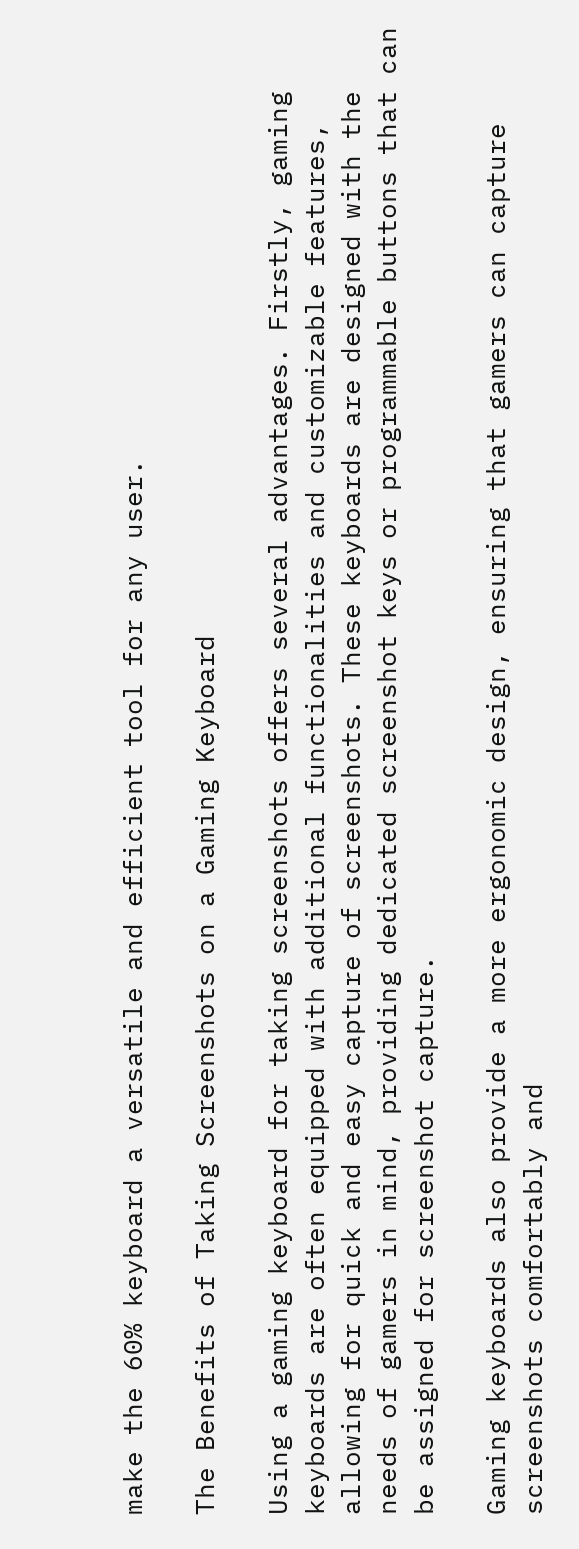make the 60% keyboard a versatile and efficient tool for any user.

The Benefits of Taking Screenshots on a Gaming Keyboard

Using a gaming keyboard for taking screenshots offers several advantages. Firstly, gaming keyboards are often equipped with additional functionalities and customizable features, allowing for quick and easy capture of screenshots. These keyboards are designed with the needs of gamers in mind, providing dedicated screenshot keys or programmable buttons that can be assigned for screenshot capture.

Gaming keyboards also provide a more ergonomic design, ensuring that gamers can capture screenshots comfortably and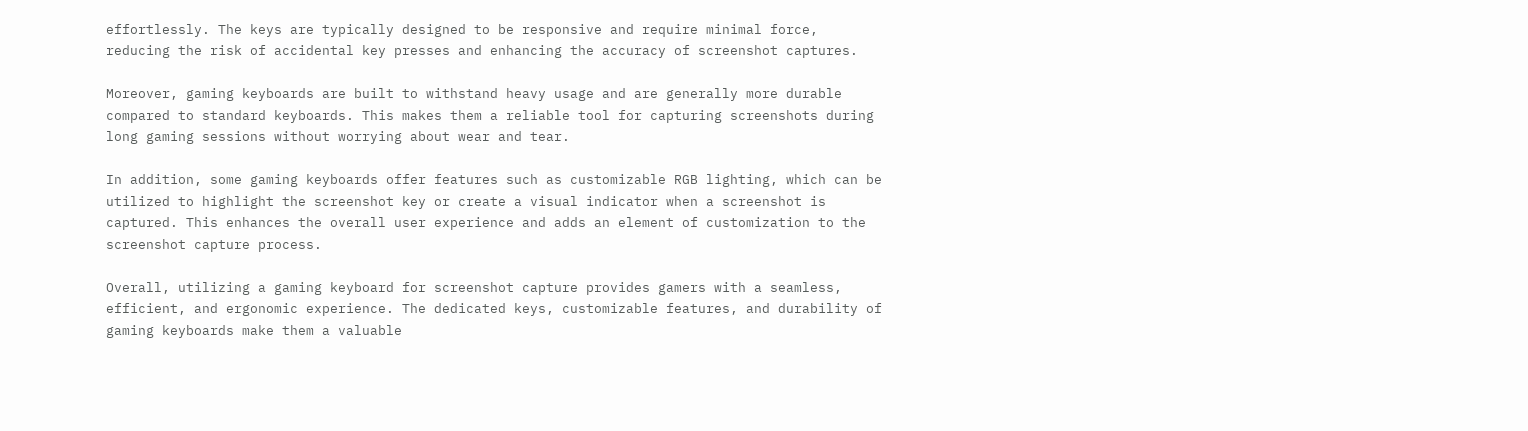effortlessly. The keys are typically designed to be responsive and require minimal force, reducing the risk of accidental key presses and enhancing the accuracy of screenshot captures.

Moreover, gaming keyboards are built to withstand heavy usage and are generally more durable compared to standard keyboards. This makes them a reliable tool for capturing screenshots during long gaming sessions without worrying about wear and tear.

In addition, some gaming keyboards offer features such as customizable RGB lighting, which can be utilized to highlight the screenshot key or create a visual indicator when a screenshot is captured. This enhances the overall user experience and adds an element of customization to the screenshot capture process.

Overall, utilizing a gaming keyboard for screenshot capture provides gamers with a seamless, efficient, and ergonomic experience. The dedicated keys, customizable features, and durability of gaming keyboards make them a valuable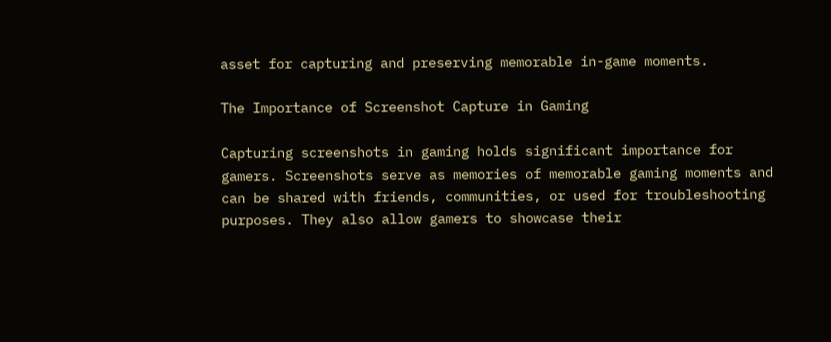asset for capturing and preserving memorable in-game moments.

The Importance of Screenshot Capture in Gaming

Capturing screenshots in gaming holds significant importance for gamers. Screenshots serve as memories of memorable gaming moments and can be shared with friends, communities, or used for troubleshooting purposes. They also allow gamers to showcase their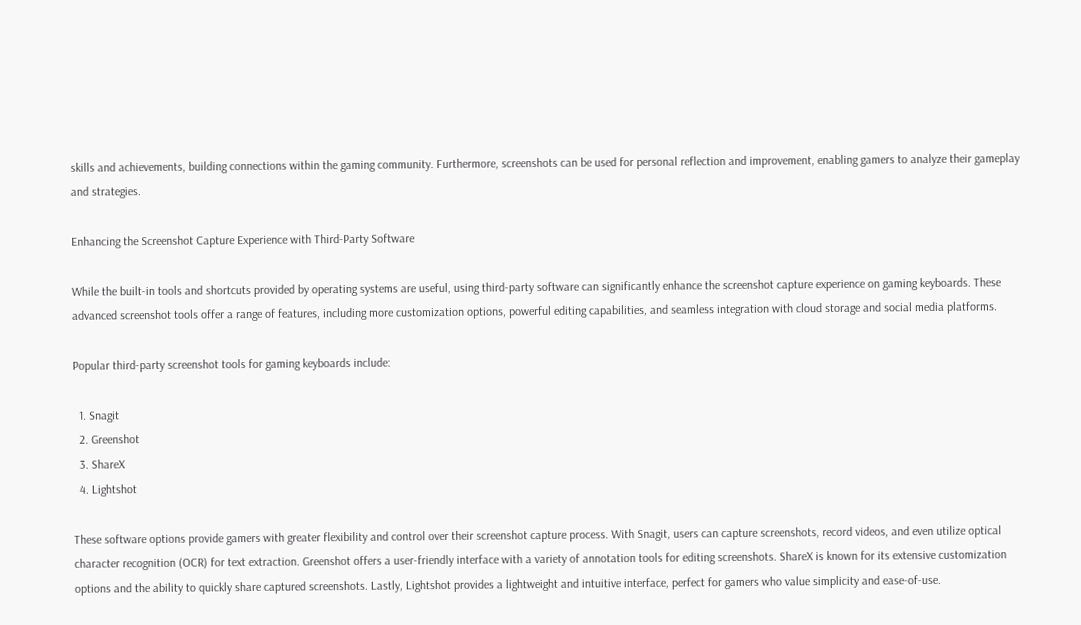skills and achievements, building connections within the gaming community. Furthermore, screenshots can be used for personal reflection and improvement, enabling gamers to analyze their gameplay and strategies.

Enhancing the Screenshot Capture Experience with Third-Party Software

While the built-in tools and shortcuts provided by operating systems are useful, using third-party software can significantly enhance the screenshot capture experience on gaming keyboards. These advanced screenshot tools offer a range of features, including more customization options, powerful editing capabilities, and seamless integration with cloud storage and social media platforms.

Popular third-party screenshot tools for gaming keyboards include:

  1. Snagit
  2. Greenshot
  3. ShareX
  4. Lightshot

These software options provide gamers with greater flexibility and control over their screenshot capture process. With Snagit, users can capture screenshots, record videos, and even utilize optical character recognition (OCR) for text extraction. Greenshot offers a user-friendly interface with a variety of annotation tools for editing screenshots. ShareX is known for its extensive customization options and the ability to quickly share captured screenshots. Lastly, Lightshot provides a lightweight and intuitive interface, perfect for gamers who value simplicity and ease-of-use.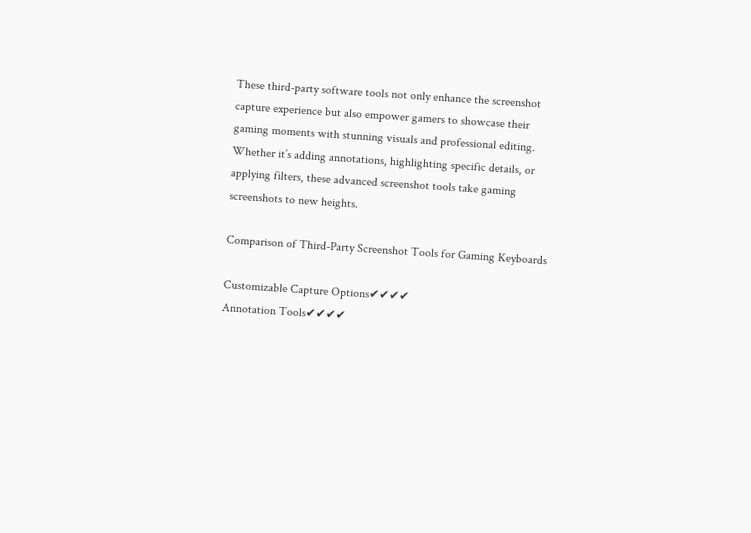These third-party software tools not only enhance the screenshot capture experience but also empower gamers to showcase their gaming moments with stunning visuals and professional editing. Whether it’s adding annotations, highlighting specific details, or applying filters, these advanced screenshot tools take gaming screenshots to new heights.

Comparison of Third-Party Screenshot Tools for Gaming Keyboards

Customizable Capture Options✔✔✔✔
Annotation Tools✔✔✔✔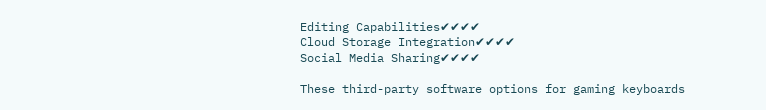Editing Capabilities✔✔✔✔
Cloud Storage Integration✔✔✔✔
Social Media Sharing✔✔✔✔

These third-party software options for gaming keyboards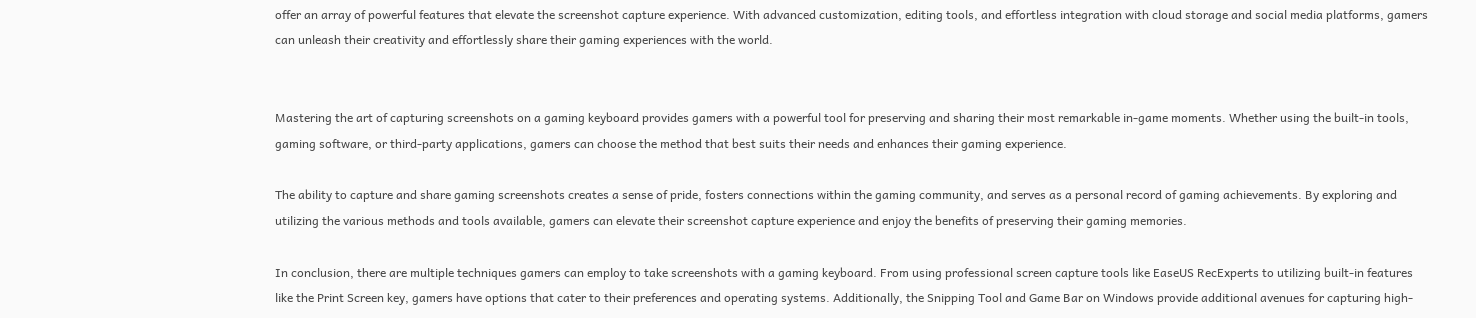offer an array of powerful features that elevate the screenshot capture experience. With advanced customization, editing tools, and effortless integration with cloud storage and social media platforms, gamers can unleash their creativity and effortlessly share their gaming experiences with the world.


Mastering the art of capturing screenshots on a gaming keyboard provides gamers with a powerful tool for preserving and sharing their most remarkable in-game moments. Whether using the built-in tools, gaming software, or third-party applications, gamers can choose the method that best suits their needs and enhances their gaming experience.

The ability to capture and share gaming screenshots creates a sense of pride, fosters connections within the gaming community, and serves as a personal record of gaming achievements. By exploring and utilizing the various methods and tools available, gamers can elevate their screenshot capture experience and enjoy the benefits of preserving their gaming memories.

In conclusion, there are multiple techniques gamers can employ to take screenshots with a gaming keyboard. From using professional screen capture tools like EaseUS RecExperts to utilizing built-in features like the Print Screen key, gamers have options that cater to their preferences and operating systems. Additionally, the Snipping Tool and Game Bar on Windows provide additional avenues for capturing high-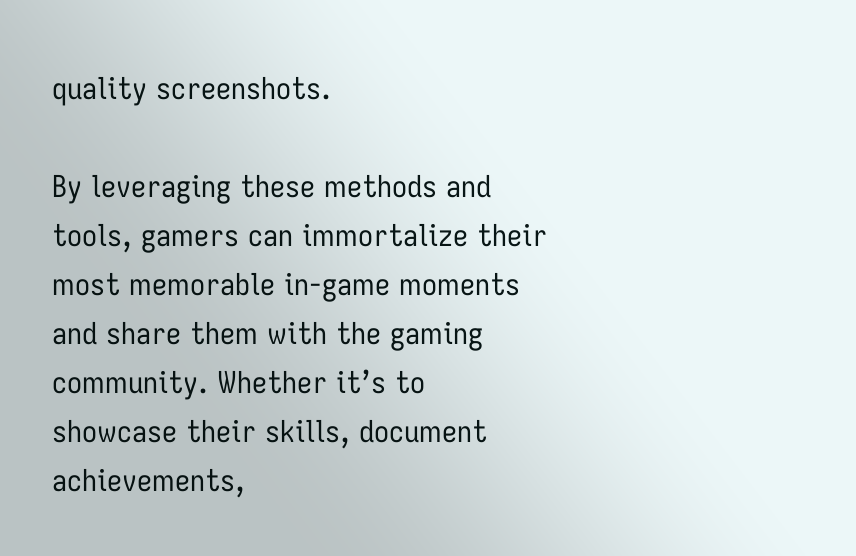quality screenshots.

By leveraging these methods and tools, gamers can immortalize their most memorable in-game moments and share them with the gaming community. Whether it’s to showcase their skills, document achievements,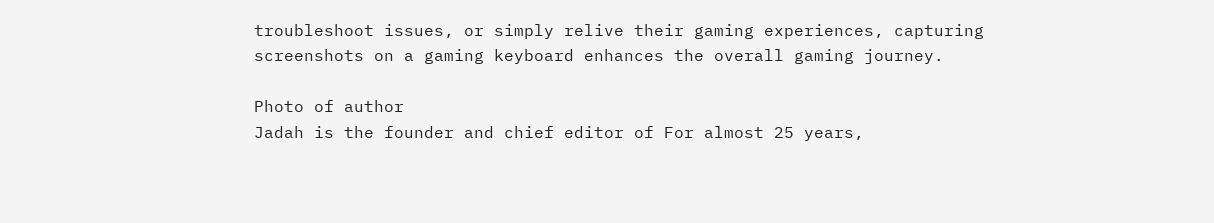troubleshoot issues, or simply relive their gaming experiences, capturing screenshots on a gaming keyboard enhances the overall gaming journey.

Photo of author
Jadah is the founder and chief editor of For almost 25 years,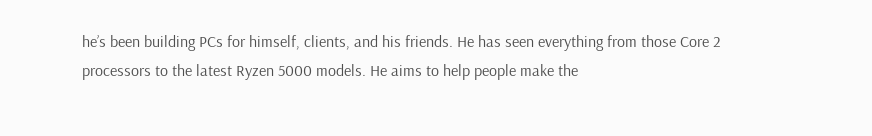he’s been building PCs for himself, clients, and his friends. He has seen everything from those Core 2 processors to the latest Ryzen 5000 models. He aims to help people make the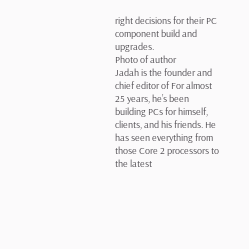right decisions for their PC component build and upgrades.
Photo of author
Jadah is the founder and chief editor of For almost 25 years, he’s been building PCs for himself, clients, and his friends. He has seen everything from those Core 2 processors to the latest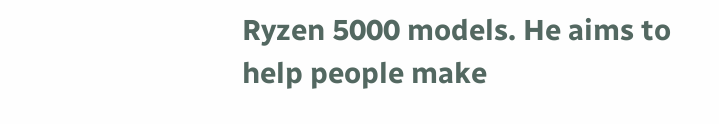Ryzen 5000 models. He aims to help people make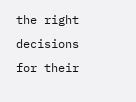the right decisions for their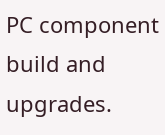PC component build and upgrades.